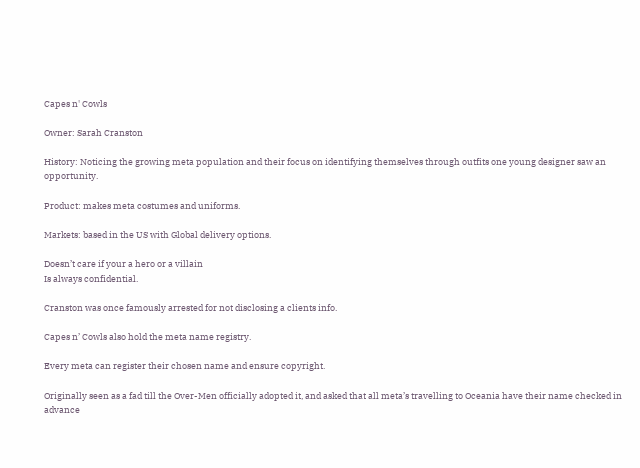Capes n' Cowls

Owner: Sarah Cranston

History: Noticing the growing meta population and their focus on identifying themselves through outfits one young designer saw an opportunity.

Product: makes meta costumes and uniforms.

Markets: based in the US with Global delivery options.

Doesn’t care if your a hero or a villain
Is always confidential.

Cranston was once famously arrested for not disclosing a clients info.

Capes n’ Cowls also hold the meta name registry.

Every meta can register their chosen name and ensure copyright.

Originally seen as a fad till the Over-Men officially adopted it, and asked that all meta’s travelling to Oceania have their name checked in advance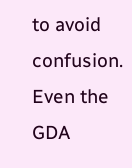to avoid confusion.
Even the GDA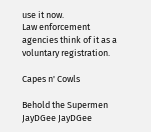use it now.
Law enforcement agencies think of it as a voluntary registration.

Capes n' Cowls

Behold the Supermen JayDGee JayDGee